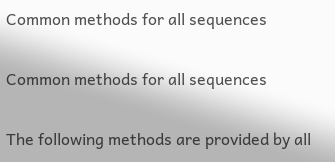Common methods for all sequences

Common methods for all sequences

The following methods are provided by all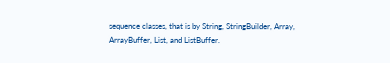sequence classes, that is by String, StringBuilder, Array, ArrayBuffer, List, and ListBuffer.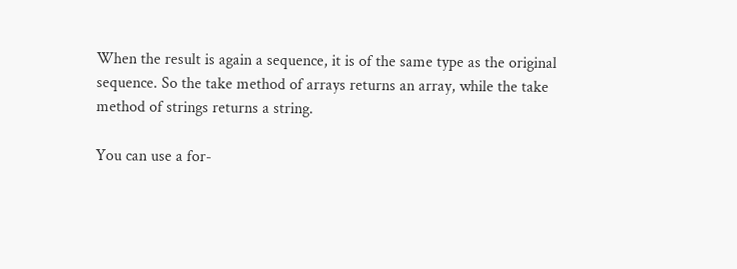When the result is again a sequence, it is of the same type as the original sequence. So the take method of arrays returns an array, while the take method of strings returns a string.

You can use a for-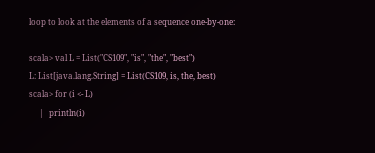loop to look at the elements of a sequence one-by-one:

scala> val L = List("CS109", "is", "the", "best")
L: List[java.lang.String] = List(CS109, is, the, best)
scala> for (i <- L)
     |   println(i)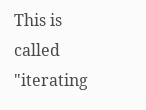This is called "iterating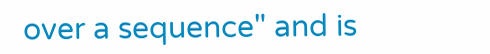over a sequence" and is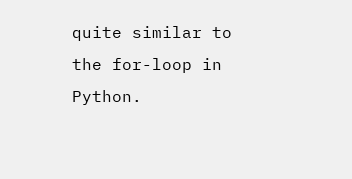quite similar to the for-loop in Python.